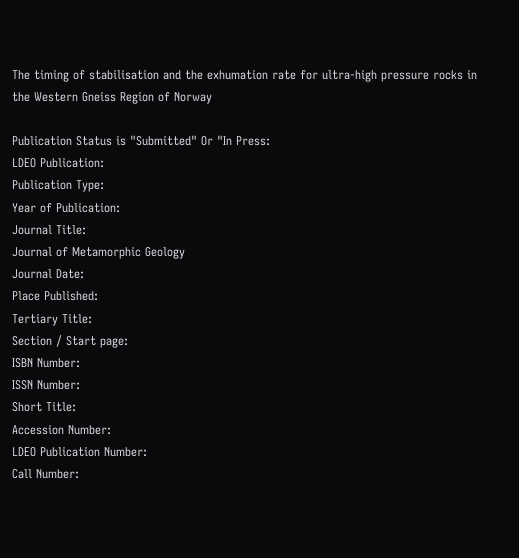The timing of stabilisation and the exhumation rate for ultra-high pressure rocks in the Western Gneiss Region of Norway

Publication Status is "Submitted" Or "In Press:
LDEO Publication:
Publication Type:
Year of Publication:
Journal Title:
Journal of Metamorphic Geology
Journal Date:
Place Published:
Tertiary Title:
Section / Start page:
ISBN Number:
ISSN Number:
Short Title:
Accession Number:
LDEO Publication Number:
Call Number: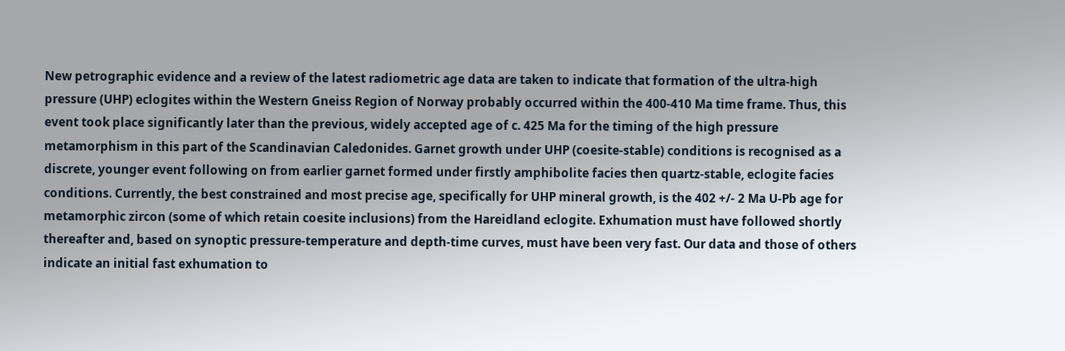New petrographic evidence and a review of the latest radiometric age data are taken to indicate that formation of the ultra-high pressure (UHP) eclogites within the Western Gneiss Region of Norway probably occurred within the 400-410 Ma time frame. Thus, this event took place significantly later than the previous, widely accepted age of c. 425 Ma for the timing of the high pressure metamorphism in this part of the Scandinavian Caledonides. Garnet growth under UHP (coesite-stable) conditions is recognised as a discrete, younger event following on from earlier garnet formed under firstly amphibolite facies then quartz-stable, eclogite facies conditions. Currently, the best constrained and most precise age, specifically for UHP mineral growth, is the 402 +/- 2 Ma U-Pb age for metamorphic zircon (some of which retain coesite inclusions) from the Hareidland eclogite. Exhumation must have followed shortly thereafter and, based on synoptic pressure-temperature and depth-time curves, must have been very fast. Our data and those of others indicate an initial fast exhumation to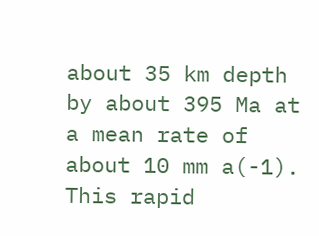about 35 km depth by about 395 Ma at a mean rate of about 10 mm a(-1). This rapid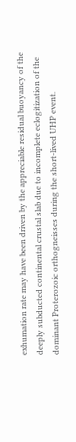exhumation rate may have been driven by the appreciable residual buoyancy of the deeply subducted continental crustal slab due to incomplete eclogitization of the dominant Proterozoic orthogneisses during the short-lived UHP event.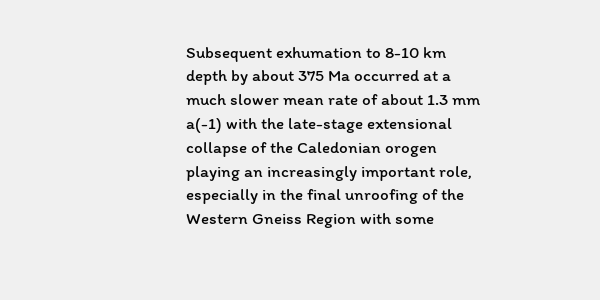Subsequent exhumation to 8-10 km depth by about 375 Ma occurred at a much slower mean rate of about 1.3 mm a(-1) with the late-stage extensional collapse of the Caledonian orogen playing an increasingly important role, especially in the final unroofing of the Western Gneiss Region with some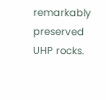remarkably preserved UHP rocks.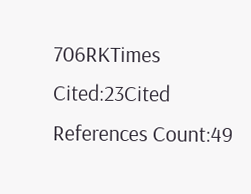706RKTimes Cited:23Cited References Count:49